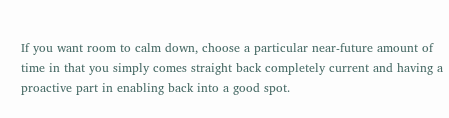If you want room to calm down, choose a particular near-future amount of time in that you simply comes straight back completely current and having a proactive part in enabling back into a good spot.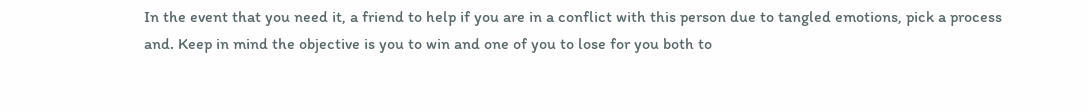In the event that you need it, a friend to help if you are in a conflict with this person due to tangled emotions, pick a process and. Keep in mind the objective is you to win and one of you to lose for you both to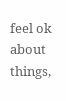feel ok about things,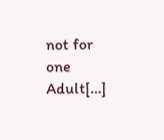not for one Adult[…]